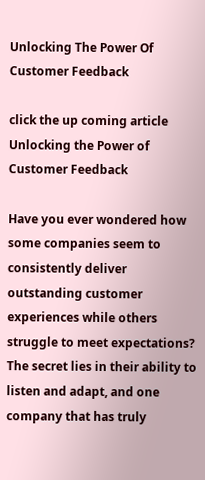Unlocking The Power Of Customer Feedback

click the up coming article Unlocking the Power of Customer Feedback

Have you ever wondered how some companies seem to consistently deliver outstanding customer experiences while others struggle to meet expectations? The secret lies in their ability to listen and adapt, and one company that has truly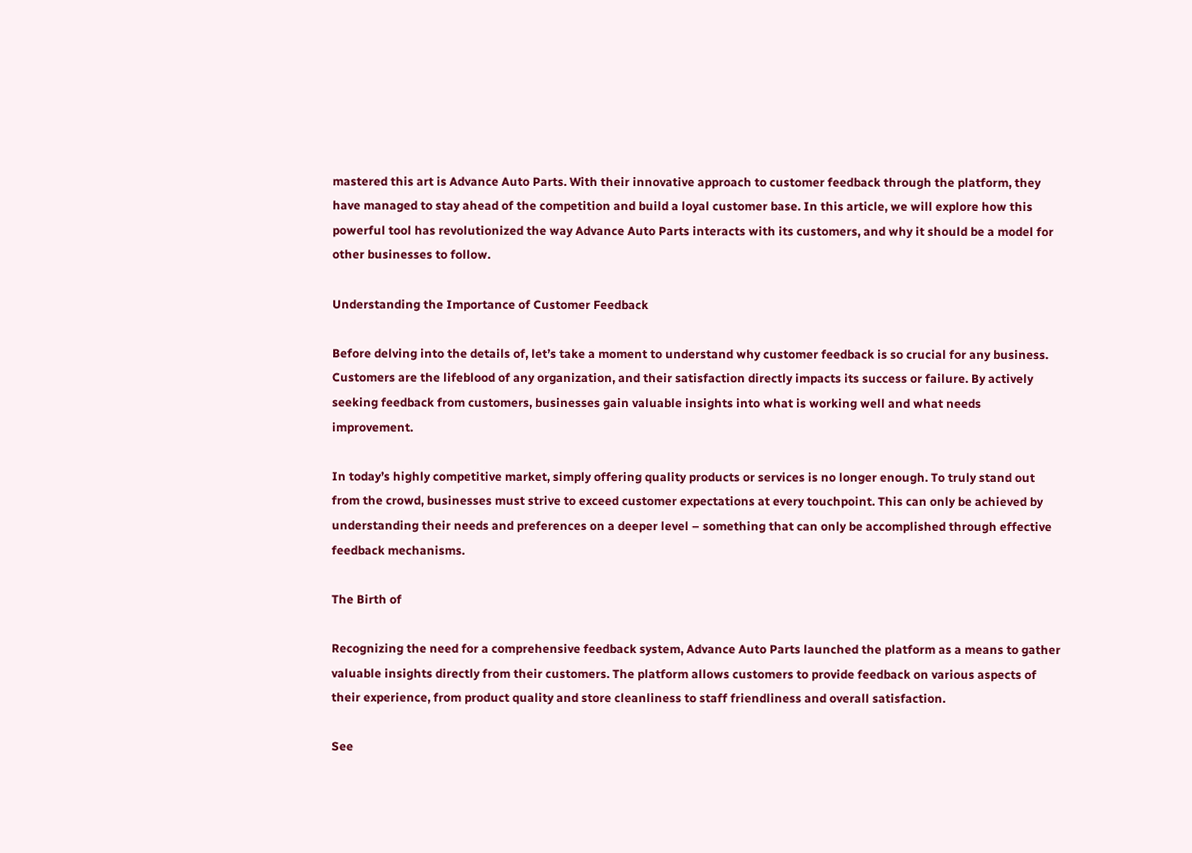mastered this art is Advance Auto Parts. With their innovative approach to customer feedback through the platform, they have managed to stay ahead of the competition and build a loyal customer base. In this article, we will explore how this powerful tool has revolutionized the way Advance Auto Parts interacts with its customers, and why it should be a model for other businesses to follow.

Understanding the Importance of Customer Feedback

Before delving into the details of, let’s take a moment to understand why customer feedback is so crucial for any business. Customers are the lifeblood of any organization, and their satisfaction directly impacts its success or failure. By actively seeking feedback from customers, businesses gain valuable insights into what is working well and what needs improvement.

In today’s highly competitive market, simply offering quality products or services is no longer enough. To truly stand out from the crowd, businesses must strive to exceed customer expectations at every touchpoint. This can only be achieved by understanding their needs and preferences on a deeper level – something that can only be accomplished through effective feedback mechanisms.

The Birth of

Recognizing the need for a comprehensive feedback system, Advance Auto Parts launched the platform as a means to gather valuable insights directly from their customers. The platform allows customers to provide feedback on various aspects of their experience, from product quality and store cleanliness to staff friendliness and overall satisfaction.

See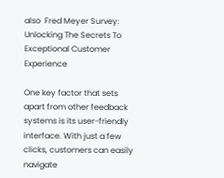also  Fred Meyer Survey: Unlocking The Secrets To Exceptional Customer Experience

One key factor that sets apart from other feedback systems is its user-friendly interface. With just a few clicks, customers can easily navigate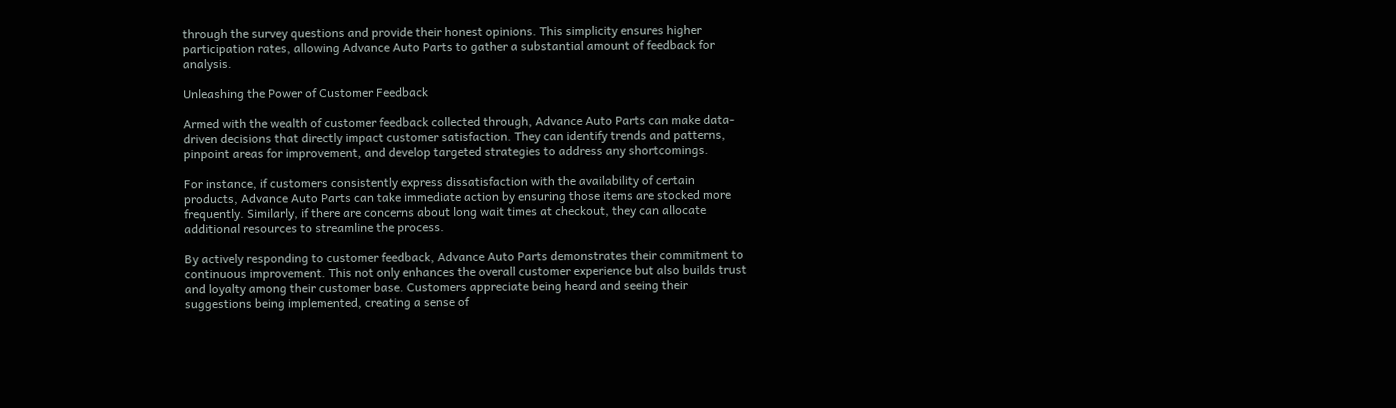through the survey questions and provide their honest opinions. This simplicity ensures higher participation rates, allowing Advance Auto Parts to gather a substantial amount of feedback for analysis.

Unleashing the Power of Customer Feedback

Armed with the wealth of customer feedback collected through, Advance Auto Parts can make data-driven decisions that directly impact customer satisfaction. They can identify trends and patterns, pinpoint areas for improvement, and develop targeted strategies to address any shortcomings.

For instance, if customers consistently express dissatisfaction with the availability of certain products, Advance Auto Parts can take immediate action by ensuring those items are stocked more frequently. Similarly, if there are concerns about long wait times at checkout, they can allocate additional resources to streamline the process.

By actively responding to customer feedback, Advance Auto Parts demonstrates their commitment to continuous improvement. This not only enhances the overall customer experience but also builds trust and loyalty among their customer base. Customers appreciate being heard and seeing their suggestions being implemented, creating a sense of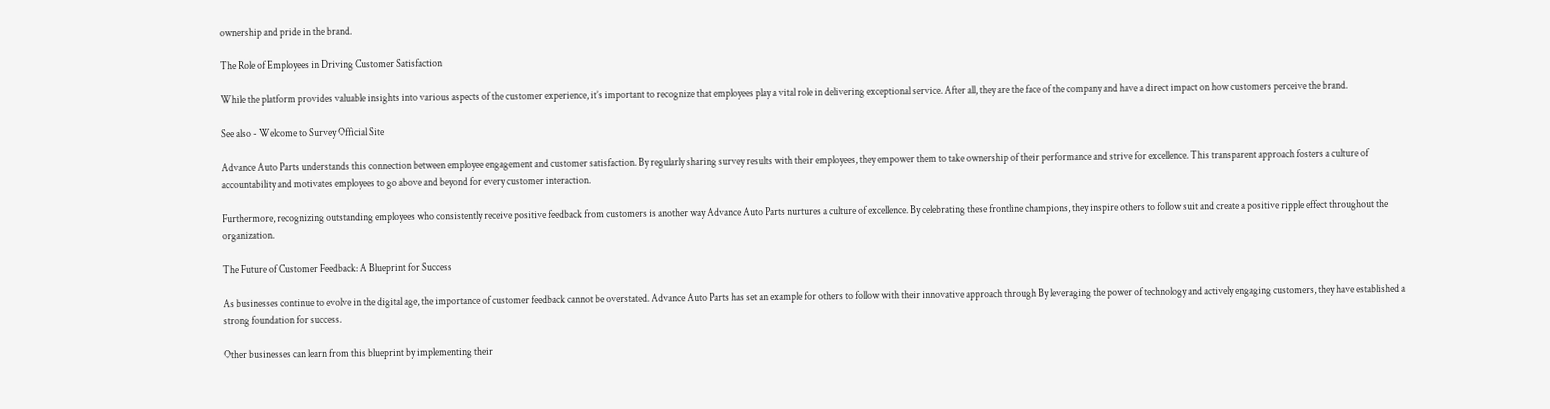ownership and pride in the brand.

The Role of Employees in Driving Customer Satisfaction

While the platform provides valuable insights into various aspects of the customer experience, it’s important to recognize that employees play a vital role in delivering exceptional service. After all, they are the face of the company and have a direct impact on how customers perceive the brand.

See also - Welcome to Survey Official Site

Advance Auto Parts understands this connection between employee engagement and customer satisfaction. By regularly sharing survey results with their employees, they empower them to take ownership of their performance and strive for excellence. This transparent approach fosters a culture of accountability and motivates employees to go above and beyond for every customer interaction.

Furthermore, recognizing outstanding employees who consistently receive positive feedback from customers is another way Advance Auto Parts nurtures a culture of excellence. By celebrating these frontline champions, they inspire others to follow suit and create a positive ripple effect throughout the organization.

The Future of Customer Feedback: A Blueprint for Success

As businesses continue to evolve in the digital age, the importance of customer feedback cannot be overstated. Advance Auto Parts has set an example for others to follow with their innovative approach through By leveraging the power of technology and actively engaging customers, they have established a strong foundation for success.

Other businesses can learn from this blueprint by implementing their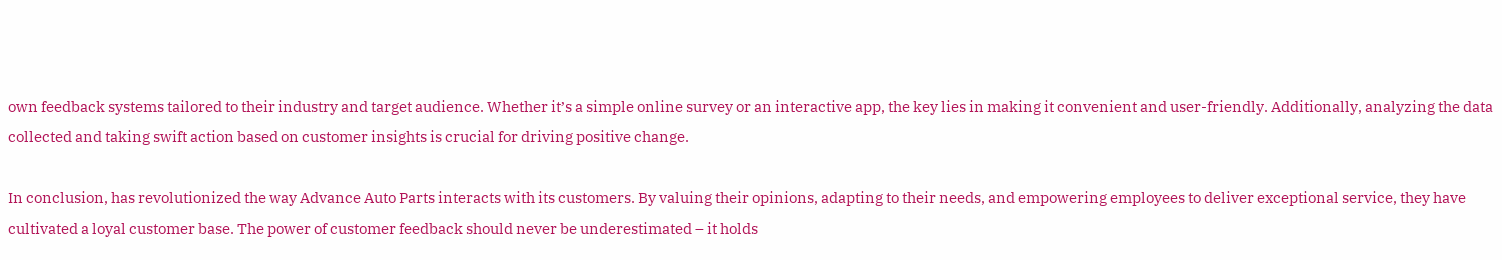own feedback systems tailored to their industry and target audience. Whether it’s a simple online survey or an interactive app, the key lies in making it convenient and user-friendly. Additionally, analyzing the data collected and taking swift action based on customer insights is crucial for driving positive change.

In conclusion, has revolutionized the way Advance Auto Parts interacts with its customers. By valuing their opinions, adapting to their needs, and empowering employees to deliver exceptional service, they have cultivated a loyal customer base. The power of customer feedback should never be underestimated – it holds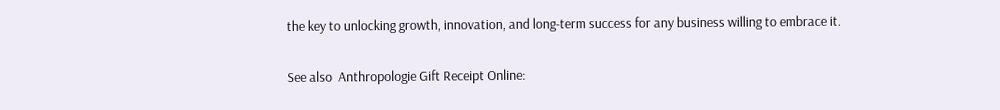the key to unlocking growth, innovation, and long-term success for any business willing to embrace it.

See also  Anthropologie Gift Receipt Online: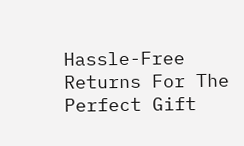Hassle-Free Returns For The Perfect Gift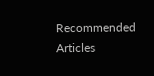Recommended Articles